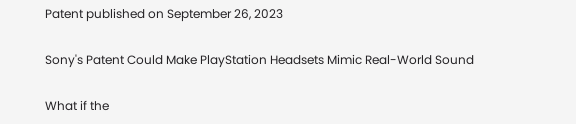Patent published on September 26, 2023

Sony's Patent Could Make PlayStation Headsets Mimic Real-World Sound

What if the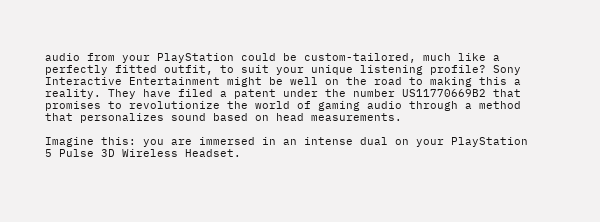audio from your PlayStation could be custom-tailored, much like a perfectly fitted outfit, to suit your unique listening profile? Sony Interactive Entertainment might be well on the road to making this a reality. They have filed a patent under the number US11770669B2 that promises to revolutionize the world of gaming audio through a method that personalizes sound based on head measurements.

Imagine this: you are immersed in an intense dual on your PlayStation 5 Pulse 3D Wireless Headset.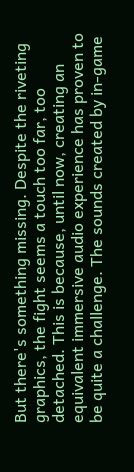But there's something missing. Despite the riveting graphics, the fight seems a touch too far, too detached. This is because, until now, creating an equivalent immersive audio experience has proven to be quite a challenge. The sounds created by in-game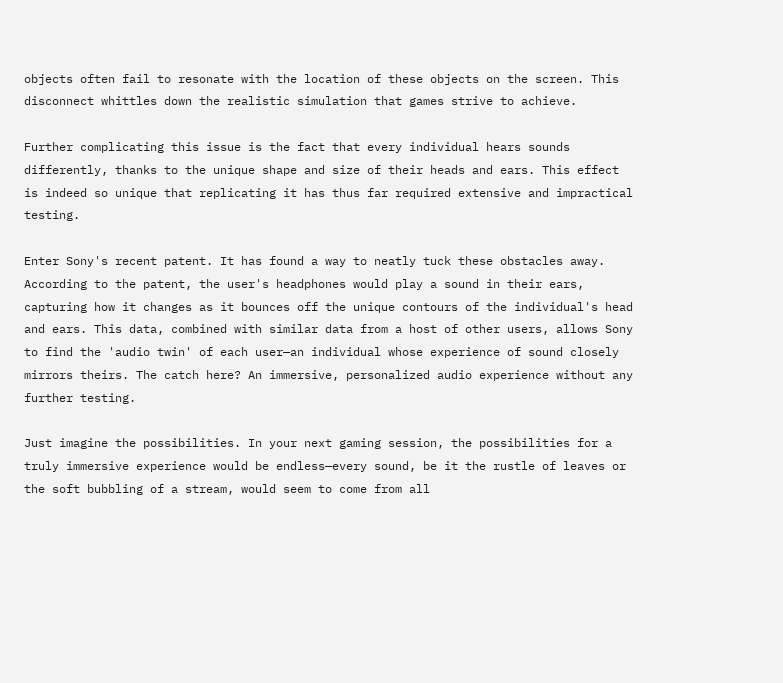objects often fail to resonate with the location of these objects on the screen. This disconnect whittles down the realistic simulation that games strive to achieve.

Further complicating this issue is the fact that every individual hears sounds differently, thanks to the unique shape and size of their heads and ears. This effect is indeed so unique that replicating it has thus far required extensive and impractical testing.

Enter Sony's recent patent. It has found a way to neatly tuck these obstacles away. According to the patent, the user's headphones would play a sound in their ears, capturing how it changes as it bounces off the unique contours of the individual's head and ears. This data, combined with similar data from a host of other users, allows Sony to find the 'audio twin' of each user—an individual whose experience of sound closely mirrors theirs. The catch here? An immersive, personalized audio experience without any further testing.

Just imagine the possibilities. In your next gaming session, the possibilities for a truly immersive experience would be endless—every sound, be it the rustle of leaves or the soft bubbling of a stream, would seem to come from all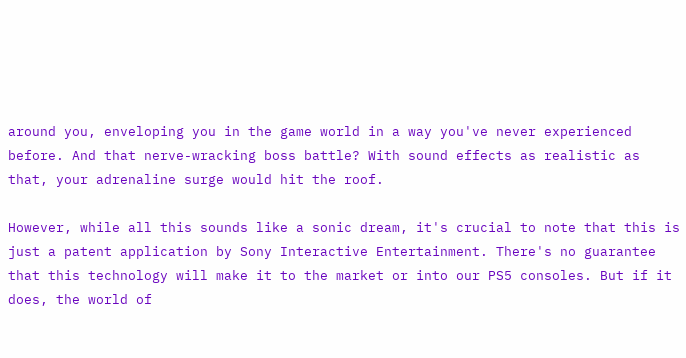around you, enveloping you in the game world in a way you've never experienced before. And that nerve-wracking boss battle? With sound effects as realistic as that, your adrenaline surge would hit the roof.

However, while all this sounds like a sonic dream, it's crucial to note that this is just a patent application by Sony Interactive Entertainment. There's no guarantee that this technology will make it to the market or into our PS5 consoles. But if it does, the world of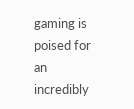gaming is poised for an incredibly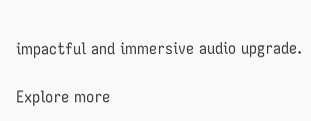impactful and immersive audio upgrade.

Explore more